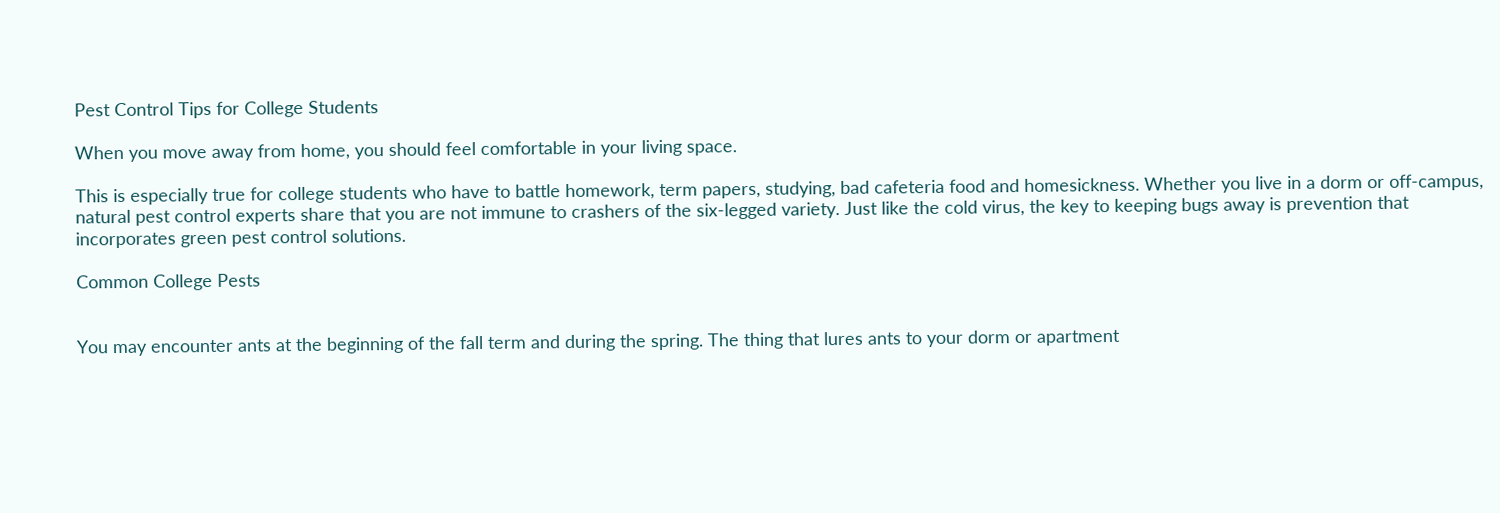Pest Control Tips for College Students

When you move away from home, you should feel comfortable in your living space.

This is especially true for college students who have to battle homework, term papers, studying, bad cafeteria food and homesickness. Whether you live in a dorm or off-campus, natural pest control experts share that you are not immune to crashers of the six-legged variety. Just like the cold virus, the key to keeping bugs away is prevention that incorporates green pest control solutions.

Common College Pests


You may encounter ants at the beginning of the fall term and during the spring. The thing that lures ants to your dorm or apartment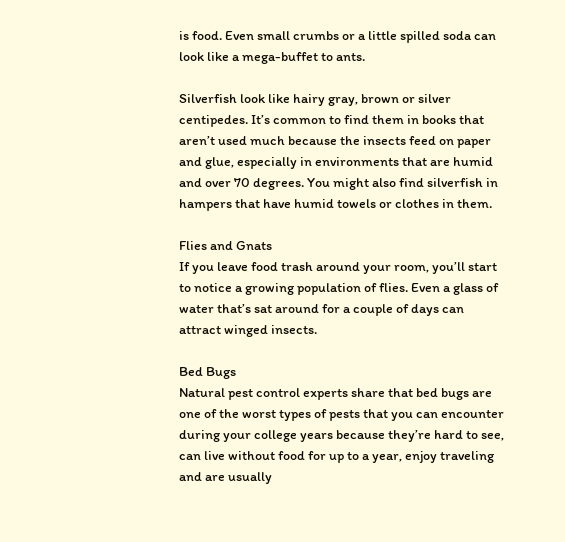is food. Even small crumbs or a little spilled soda can look like a mega-buffet to ants.

Silverfish look like hairy gray, brown or silver centipedes. It’s common to find them in books that aren’t used much because the insects feed on paper and glue, especially in environments that are humid and over 70 degrees. You might also find silverfish in hampers that have humid towels or clothes in them.

Flies and Gnats
If you leave food trash around your room, you’ll start to notice a growing population of flies. Even a glass of water that’s sat around for a couple of days can attract winged insects.

Bed Bugs
Natural pest control experts share that bed bugs are one of the worst types of pests that you can encounter during your college years because they’re hard to see, can live without food for up to a year, enjoy traveling and are usually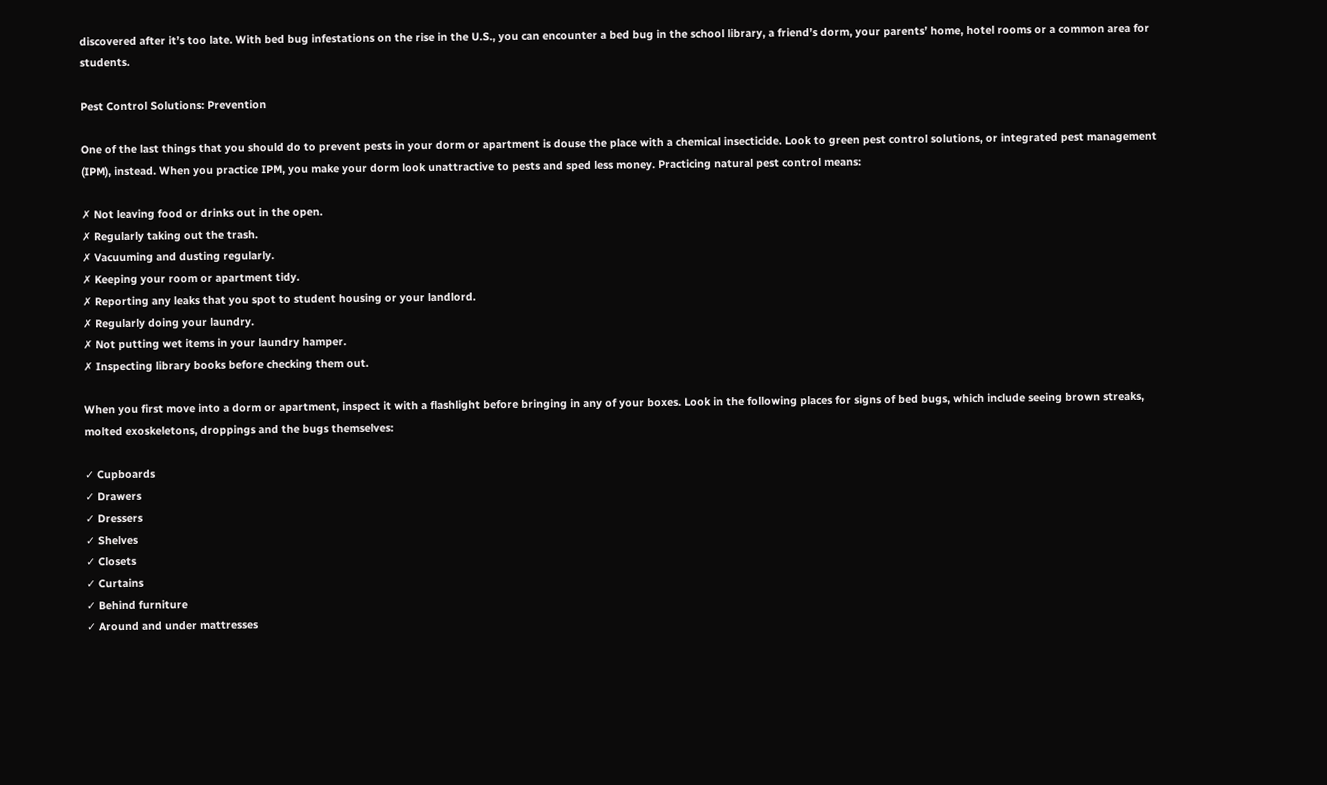discovered after it’s too late. With bed bug infestations on the rise in the U.S., you can encounter a bed bug in the school library, a friend’s dorm, your parents’ home, hotel rooms or a common area for students.

Pest Control Solutions: Prevention

One of the last things that you should do to prevent pests in your dorm or apartment is douse the place with a chemical insecticide. Look to green pest control solutions, or integrated pest management (IPM), instead. When you practice IPM, you make your dorm look unattractive to pests and sped less money. Practicing natural pest control means:

✗ Not leaving food or drinks out in the open.
✗ Regularly taking out the trash.
✗ Vacuuming and dusting regularly.
✗ Keeping your room or apartment tidy.
✗ Reporting any leaks that you spot to student housing or your landlord.
✗ Regularly doing your laundry.
✗ Not putting wet items in your laundry hamper.
✗ Inspecting library books before checking them out.

When you first move into a dorm or apartment, inspect it with a flashlight before bringing in any of your boxes. Look in the following places for signs of bed bugs, which include seeing brown streaks, molted exoskeletons, droppings and the bugs themselves:

✓ Cupboards
✓ Drawers
✓ Dressers
✓ Shelves
✓ Closets
✓ Curtains
✓ Behind furniture
✓ Around and under mattresses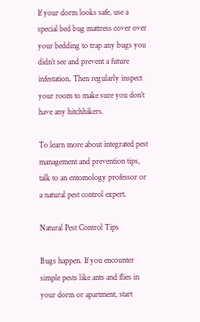If your dorm looks safe, use a special bed bug mattress cover over your bedding to trap any bugs you didn’t see and prevent a future infestation. Then regularly inspect your room to make sure you don’t have any hitchhikers.

To learn more about integrated pest management and prevention tips, talk to an entomology professor or a natural pest control expert.

Natural Pest Control Tips

Bugs happen. If you encounter simple pests like ants and flies in your dorm or apartment, start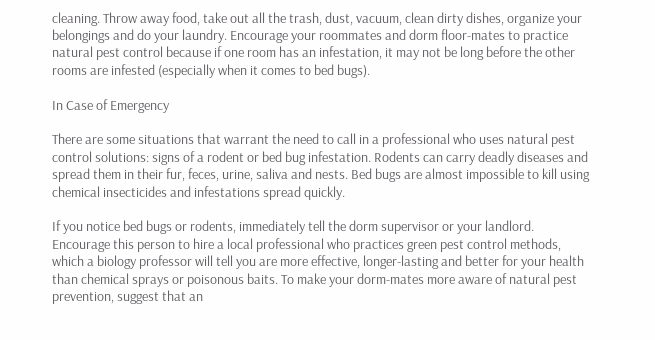cleaning. Throw away food, take out all the trash, dust, vacuum, clean dirty dishes, organize your belongings and do your laundry. Encourage your roommates and dorm floor-mates to practice natural pest control because if one room has an infestation, it may not be long before the other rooms are infested (especially when it comes to bed bugs).

In Case of Emergency

There are some situations that warrant the need to call in a professional who uses natural pest control solutions: signs of a rodent or bed bug infestation. Rodents can carry deadly diseases and spread them in their fur, feces, urine, saliva and nests. Bed bugs are almost impossible to kill using chemical insecticides and infestations spread quickly.

If you notice bed bugs or rodents, immediately tell the dorm supervisor or your landlord. Encourage this person to hire a local professional who practices green pest control methods, which a biology professor will tell you are more effective, longer-lasting and better for your health than chemical sprays or poisonous baits. To make your dorm-mates more aware of natural pest prevention, suggest that an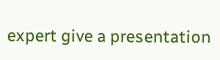expert give a presentation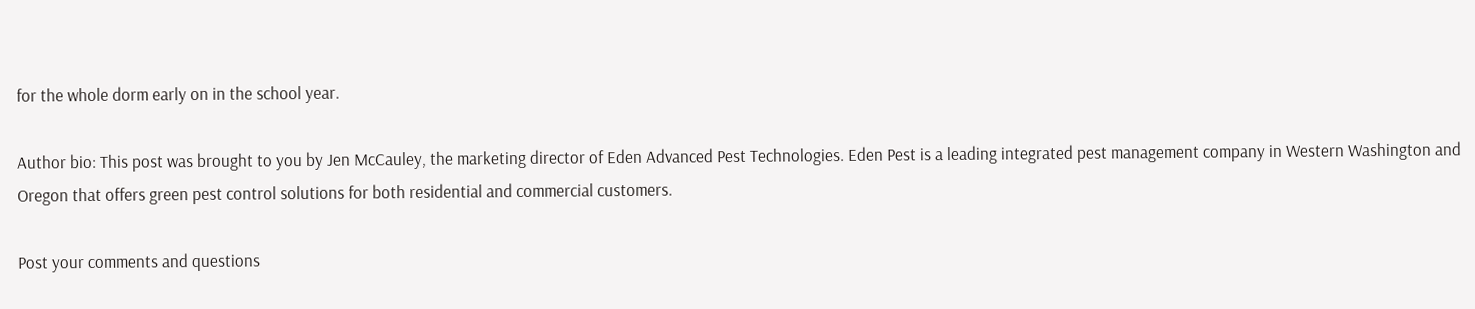for the whole dorm early on in the school year.

Author bio: This post was brought to you by Jen McCauley, the marketing director of Eden Advanced Pest Technologies. Eden Pest is a leading integrated pest management company in Western Washington and Oregon that offers green pest control solutions for both residential and commercial customers.

Post your comments and questions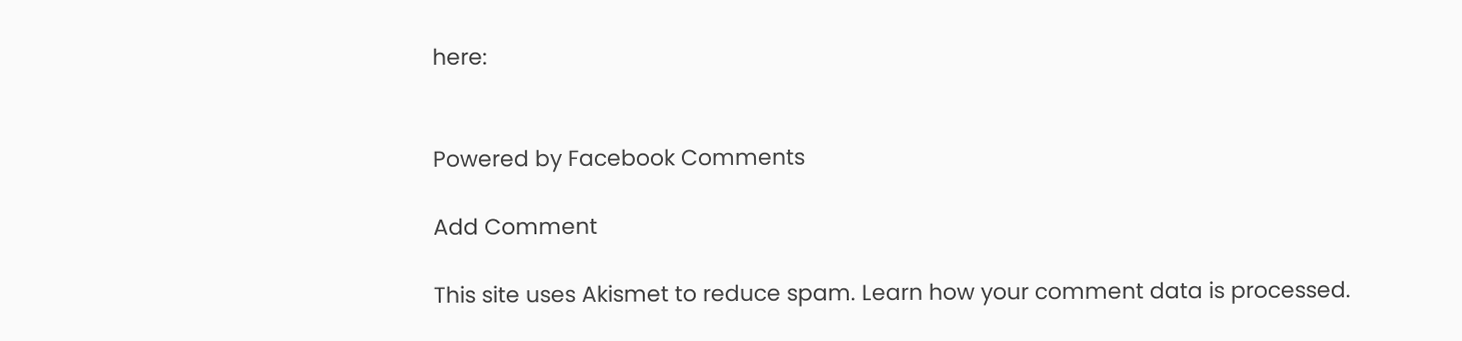here:


Powered by Facebook Comments

Add Comment

This site uses Akismet to reduce spam. Learn how your comment data is processed.